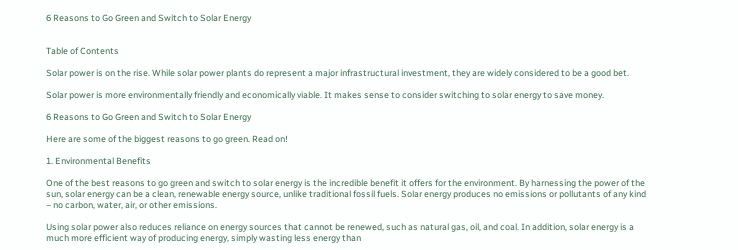6 Reasons to Go Green and Switch to Solar Energy


Table of Contents

Solar power is on the rise. While solar power plants do represent a major infrastructural investment, they are widely considered to be a good bet.

Solar power is more environmentally friendly and economically viable. It makes sense to consider switching to solar energy to save money.

6 Reasons to Go Green and Switch to Solar Energy

Here are some of the biggest reasons to go green. Read on!

1. Environmental Benefits

One of the best reasons to go green and switch to solar energy is the incredible benefit it offers for the environment. By harnessing the power of the sun, solar energy can be a clean, renewable energy source, unlike traditional fossil fuels. Solar energy produces no emissions or pollutants of any kind – no carbon, water, air, or other emissions.

Using solar power also reduces reliance on energy sources that cannot be renewed, such as natural gas, oil, and coal. In addition, solar energy is a much more efficient way of producing energy, simply wasting less energy than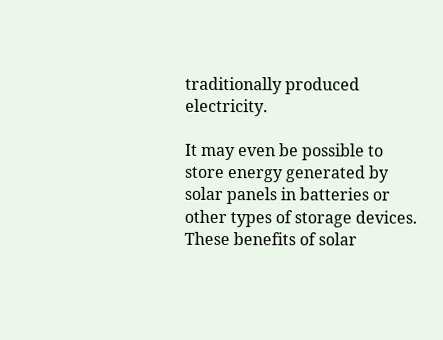traditionally produced electricity.

It may even be possible to store energy generated by solar panels in batteries or other types of storage devices. These benefits of solar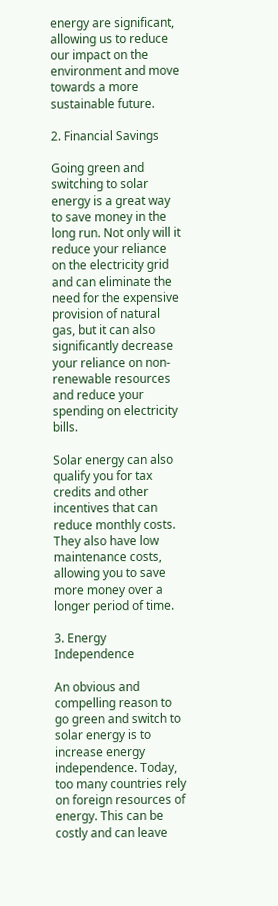energy are significant, allowing us to reduce our impact on the environment and move towards a more sustainable future.

2. Financial Savings

Going green and switching to solar energy is a great way to save money in the long run. Not only will it reduce your reliance on the electricity grid and can eliminate the need for the expensive provision of natural gas, but it can also significantly decrease your reliance on non-renewable resources and reduce your spending on electricity bills.

Solar energy can also qualify you for tax credits and other incentives that can reduce monthly costs. They also have low maintenance costs, allowing you to save more money over a longer period of time.

3. Energy Independence

An obvious and compelling reason to go green and switch to solar energy is to increase energy independence. Today, too many countries rely on foreign resources of energy. This can be costly and can leave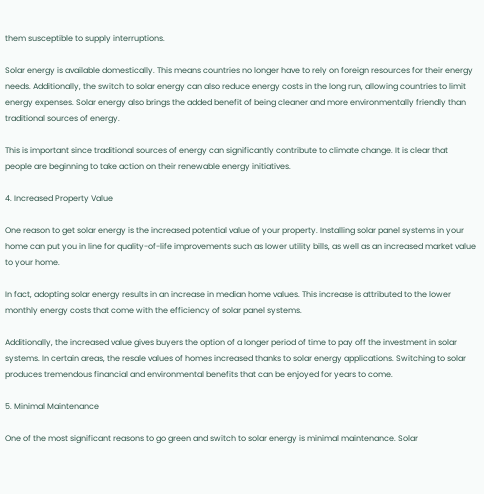them susceptible to supply interruptions.

Solar energy is available domestically. This means countries no longer have to rely on foreign resources for their energy needs. Additionally, the switch to solar energy can also reduce energy costs in the long run, allowing countries to limit energy expenses. Solar energy also brings the added benefit of being cleaner and more environmentally friendly than traditional sources of energy.

This is important since traditional sources of energy can significantly contribute to climate change. It is clear that people are beginning to take action on their renewable energy initiatives.

4. Increased Property Value

One reason to get solar energy is the increased potential value of your property. Installing solar panel systems in your home can put you in line for quality-of-life improvements such as lower utility bills, as well as an increased market value to your home.

In fact, adopting solar energy results in an increase in median home values. This increase is attributed to the lower monthly energy costs that come with the efficiency of solar panel systems.

Additionally, the increased value gives buyers the option of a longer period of time to pay off the investment in solar systems. In certain areas, the resale values of homes increased thanks to solar energy applications. Switching to solar produces tremendous financial and environmental benefits that can be enjoyed for years to come.

5. Minimal Maintenance

One of the most significant reasons to go green and switch to solar energy is minimal maintenance. Solar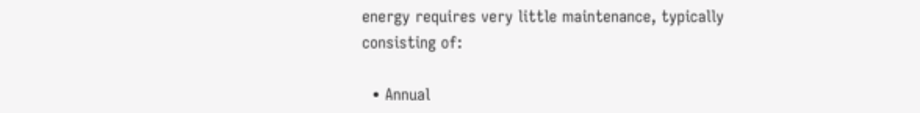energy requires very little maintenance, typically consisting of:

  • Annual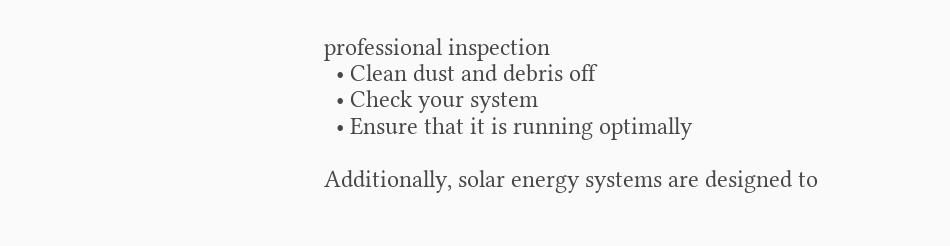professional inspection
  • Clean dust and debris off
  • Check your system
  • Ensure that it is running optimally

Additionally, solar energy systems are designed to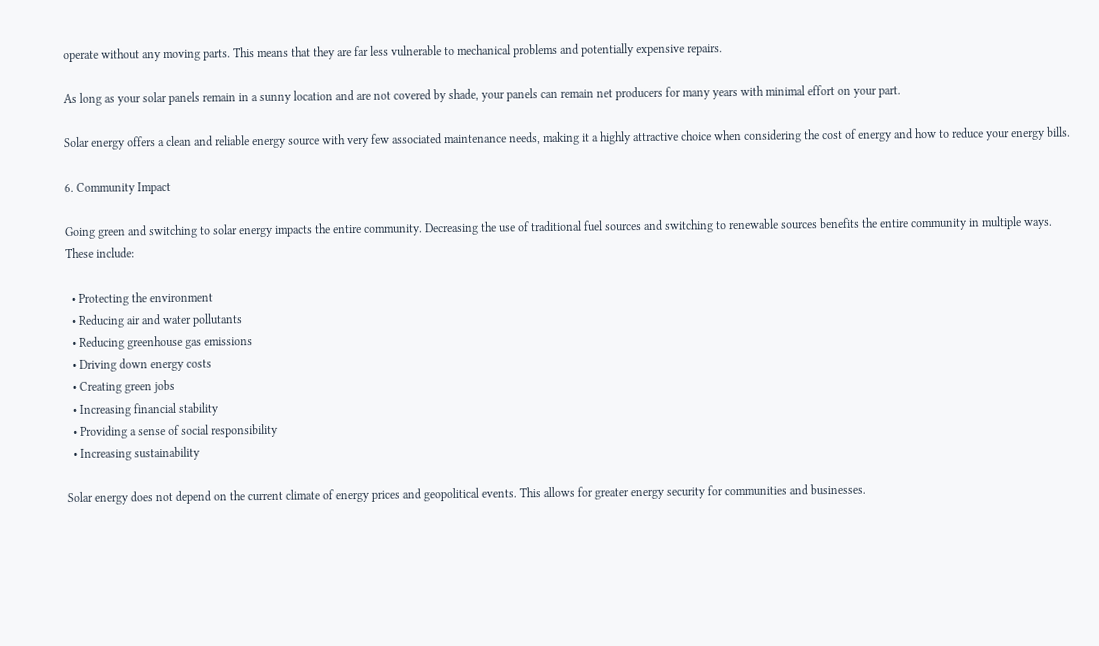operate without any moving parts. This means that they are far less vulnerable to mechanical problems and potentially expensive repairs.

As long as your solar panels remain in a sunny location and are not covered by shade, your panels can remain net producers for many years with minimal effort on your part.

Solar energy offers a clean and reliable energy source with very few associated maintenance needs, making it a highly attractive choice when considering the cost of energy and how to reduce your energy bills.

6. Community Impact

Going green and switching to solar energy impacts the entire community. Decreasing the use of traditional fuel sources and switching to renewable sources benefits the entire community in multiple ways. These include:

  • Protecting the environment
  • Reducing air and water pollutants
  • Reducing greenhouse gas emissions
  • Driving down energy costs
  • Creating green jobs
  • Increasing financial stability
  • Providing a sense of social responsibility
  • Increasing sustainability

Solar energy does not depend on the current climate of energy prices and geopolitical events. This allows for greater energy security for communities and businesses.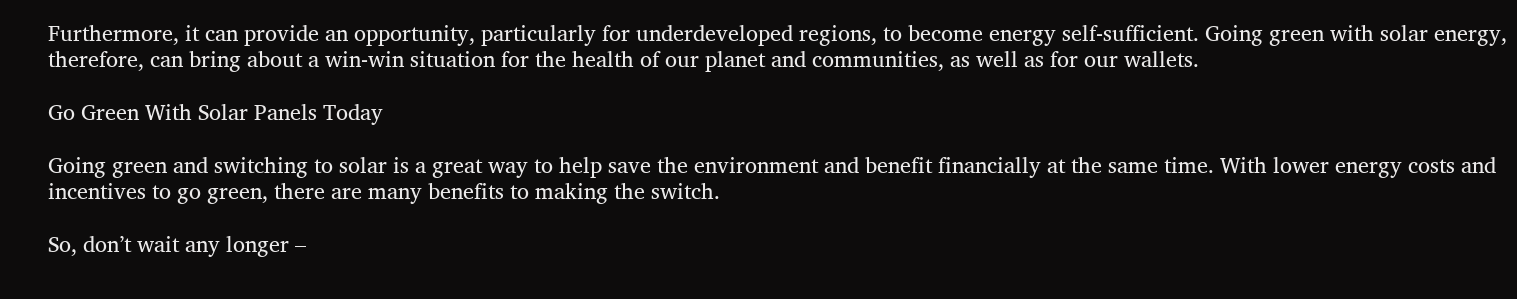Furthermore, it can provide an opportunity, particularly for underdeveloped regions, to become energy self-sufficient. Going green with solar energy, therefore, can bring about a win-win situation for the health of our planet and communities, as well as for our wallets.

Go Green With Solar Panels Today

Going green and switching to solar is a great way to help save the environment and benefit financially at the same time. With lower energy costs and incentives to go green, there are many benefits to making the switch.

So, don’t wait any longer –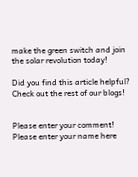make the green switch and join the solar revolution today!

Did you find this article helpful? Check out the rest of our blogs!


Please enter your comment!
Please enter your name here